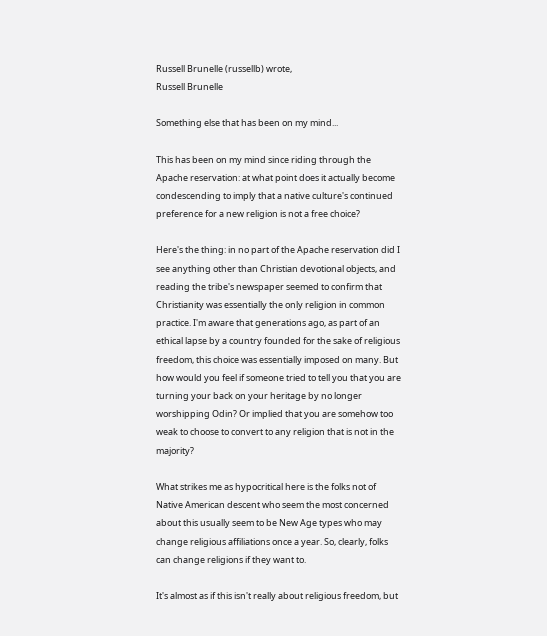Russell Brunelle (russellb) wrote,
Russell Brunelle

Something else that has been on my mind...

This has been on my mind since riding through the Apache reservation: at what point does it actually become condescending to imply that a native culture's continued preference for a new religion is not a free choice?

Here's the thing: in no part of the Apache reservation did I see anything other than Christian devotional objects, and reading the tribe's newspaper seemed to confirm that Christianity was essentially the only religion in common practice. I'm aware that generations ago, as part of an ethical lapse by a country founded for the sake of religious freedom, this choice was essentially imposed on many. But how would you feel if someone tried to tell you that you are turning your back on your heritage by no longer worshipping Odin? Or implied that you are somehow too weak to choose to convert to any religion that is not in the majority?

What strikes me as hypocritical here is the folks not of Native American descent who seem the most concerned about this usually seem to be New Age types who may change religious affiliations once a year. So, clearly, folks can change religions if they want to.

It's almost as if this isn't really about religious freedom, but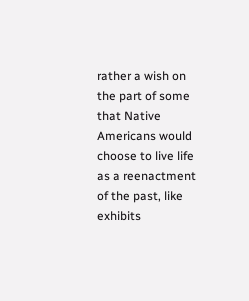rather a wish on the part of some that Native Americans would choose to live life as a reenactment of the past, like exhibits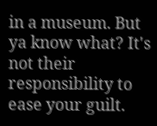in a museum. But ya know what? It's not their responsibility to ease your guilt.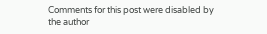Comments for this post were disabled by the author